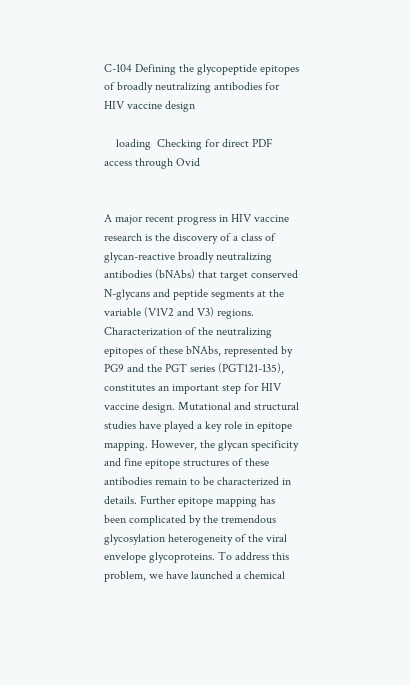C-104 Defining the glycopeptide epitopes of broadly neutralizing antibodies for HIV vaccine design

    loading  Checking for direct PDF access through Ovid


A major recent progress in HIV vaccine research is the discovery of a class of glycan-reactive broadly neutralizing antibodies (bNAbs) that target conserved N-glycans and peptide segments at the variable (V1V2 and V3) regions. Characterization of the neutralizing epitopes of these bNAbs, represented by PG9 and the PGT series (PGT121-135), constitutes an important step for HIV vaccine design. Mutational and structural studies have played a key role in epitope mapping. However, the glycan specificity and fine epitope structures of these antibodies remain to be characterized in details. Further epitope mapping has been complicated by the tremendous glycosylation heterogeneity of the viral envelope glycoproteins. To address this problem, we have launched a chemical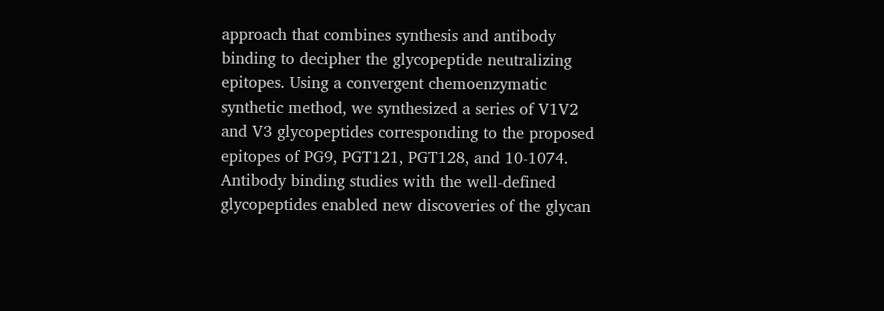approach that combines synthesis and antibody binding to decipher the glycopeptide neutralizing epitopes. Using a convergent chemoenzymatic synthetic method, we synthesized a series of V1V2 and V3 glycopeptides corresponding to the proposed epitopes of PG9, PGT121, PGT128, and 10-1074. Antibody binding studies with the well-defined glycopeptides enabled new discoveries of the glycan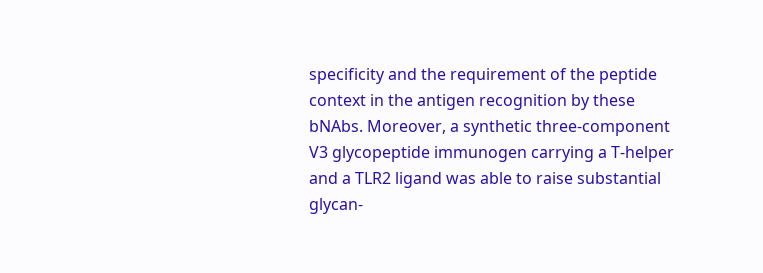specificity and the requirement of the peptide context in the antigen recognition by these bNAbs. Moreover, a synthetic three-component V3 glycopeptide immunogen carrying a T-helper and a TLR2 ligand was able to raise substantial glycan-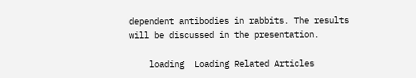dependent antibodies in rabbits. The results will be discussed in the presentation.

    loading  Loading Related Articles